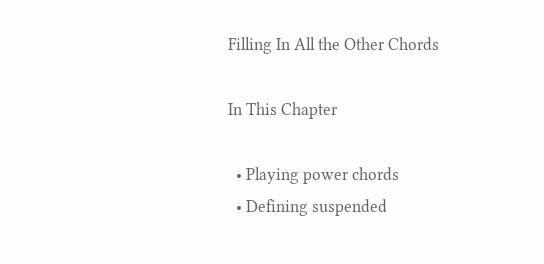Filling In All the Other Chords

In This Chapter

  • Playing power chords
  • Defining suspended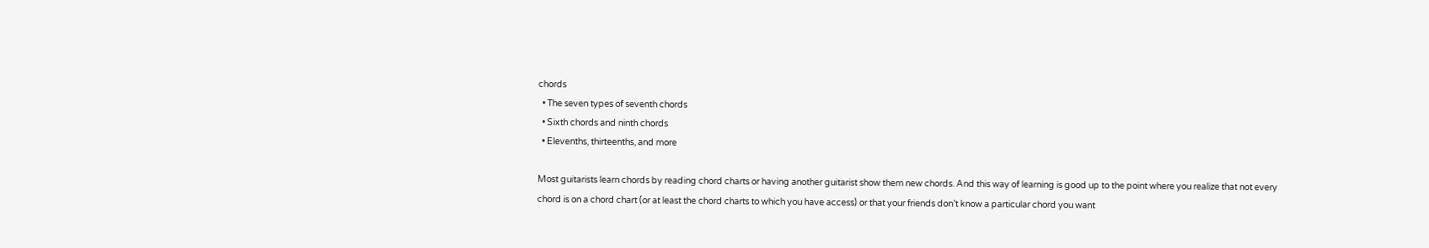chords
  • The seven types of seventh chords
  • Sixth chords and ninth chords
  • Elevenths, thirteenths, and more

Most guitarists learn chords by reading chord charts or having another guitarist show them new chords. And this way of learning is good up to the point where you realize that not every chord is on a chord chart (or at least the chord charts to which you have access) or that your friends don’t know a particular chord you want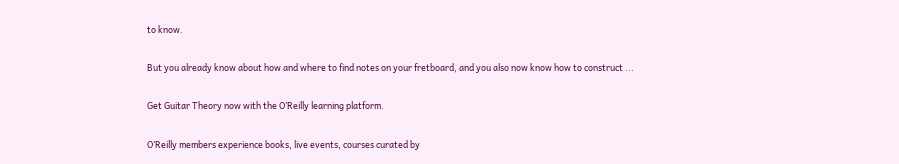to know.

But you already know about how and where to find notes on your fretboard, and you also now know how to construct ...

Get Guitar Theory now with the O’Reilly learning platform.

O’Reilly members experience books, live events, courses curated by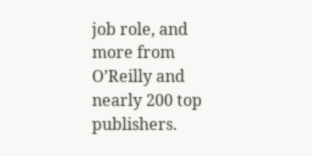job role, and more from O’Reilly and nearly 200 top publishers.